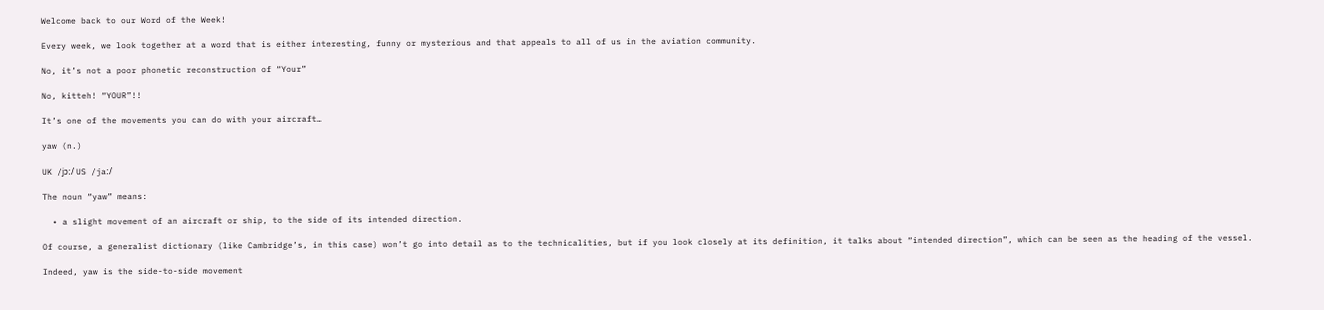Welcome back to our Word of the Week!

Every week, we look together at a word that is either interesting, funny or mysterious and that appeals to all of us in the aviation community.

No, it’s not a poor phonetic reconstruction of “Your”

No, kitteh! “YOUR”!!

It’s one of the movements you can do with your aircraft…

yaw (n.)

UK /jɔː/ US /jaː/

The noun “yaw” means:

  • a slight movement of an aircraft or ship, to the side of its intended direction.

Of course, a generalist dictionary (like Cambridge’s, in this case) won’t go into detail as to the technicalities, but if you look closely at its definition, it talks about “intended direction”, which can be seen as the heading of the vessel.

Indeed, yaw is the side-to-side movement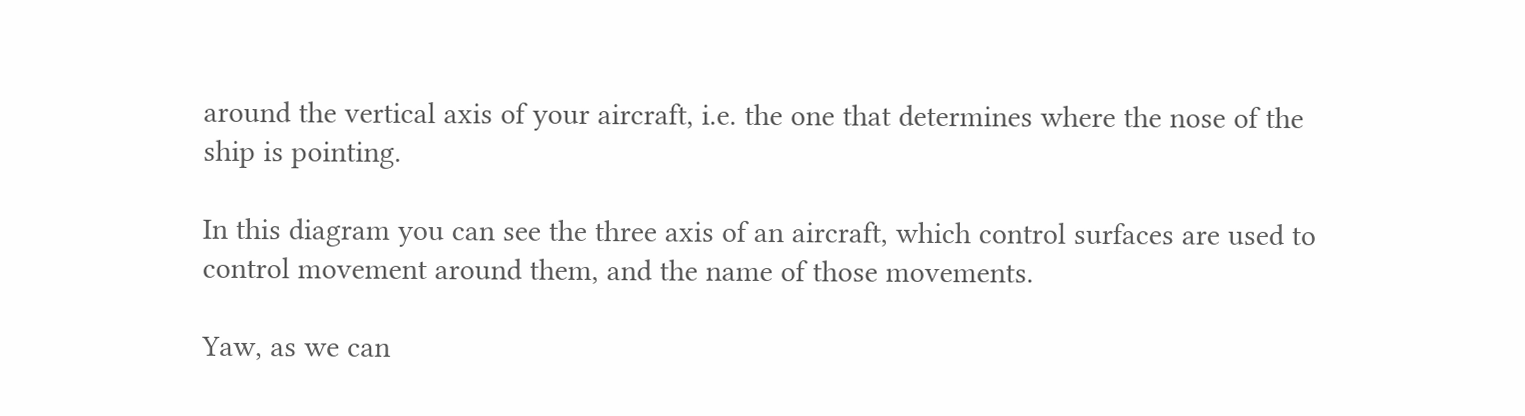around the vertical axis of your aircraft, i.e. the one that determines where the nose of the ship is pointing.

In this diagram you can see the three axis of an aircraft, which control surfaces are used to control movement around them, and the name of those movements.

Yaw, as we can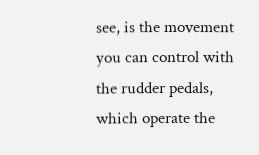see, is the movement you can control with the rudder pedals, which operate the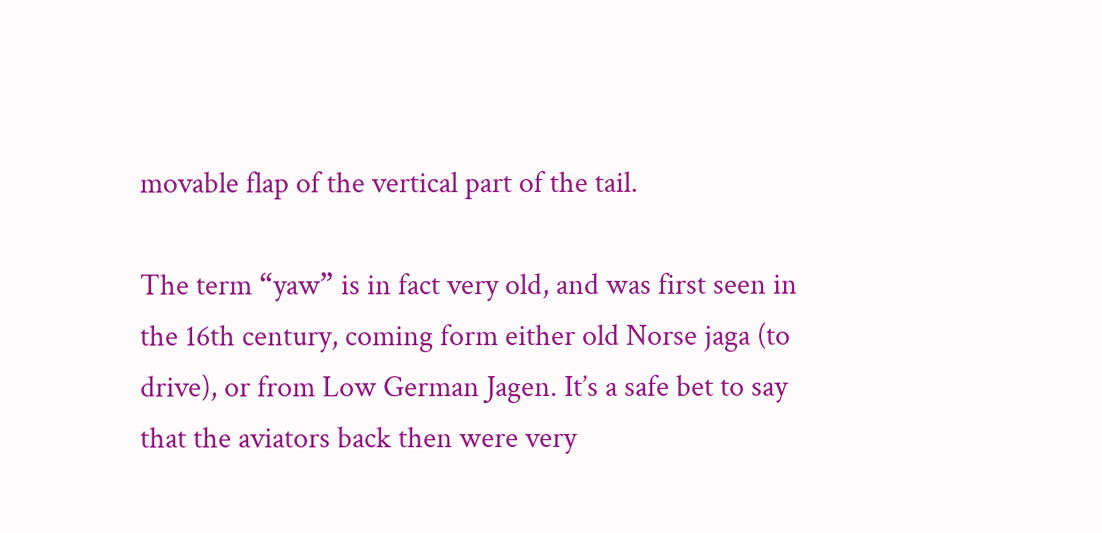movable flap of the vertical part of the tail.

The term “yaw” is in fact very old, and was first seen in the 16th century, coming form either old Norse jaga (to drive), or from Low German Jagen. It’s a safe bet to say that the aviators back then were very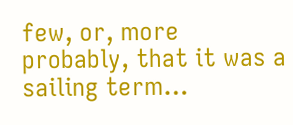few, or, more probably, that it was a sailing term…